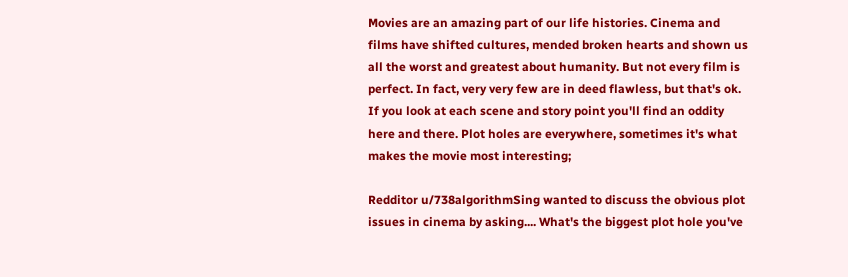Movies are an amazing part of our life histories. Cinema and films have shifted cultures, mended broken hearts and shown us all the worst and greatest about humanity. But not every film is perfect. In fact, very very few are in deed flawless, but that's ok. If you look at each scene and story point you'll find an oddity here and there. Plot holes are everywhere, sometimes it's what makes the movie most interesting;

Redditor u/738algorithmSing wanted to discuss the obvious plot issues in cinema by asking.... What's the biggest plot hole you've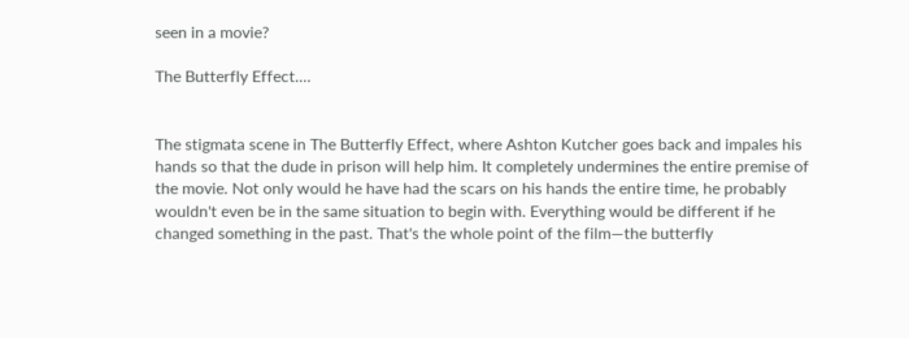seen in a movie?

The Butterfly Effect....


The stigmata scene in The Butterfly Effect, where Ashton Kutcher goes back and impales his hands so that the dude in prison will help him. It completely undermines the entire premise of the movie. Not only would he have had the scars on his hands the entire time, he probably wouldn't even be in the same situation to begin with. Everything would be different if he changed something in the past. That's the whole point of the film—the butterfly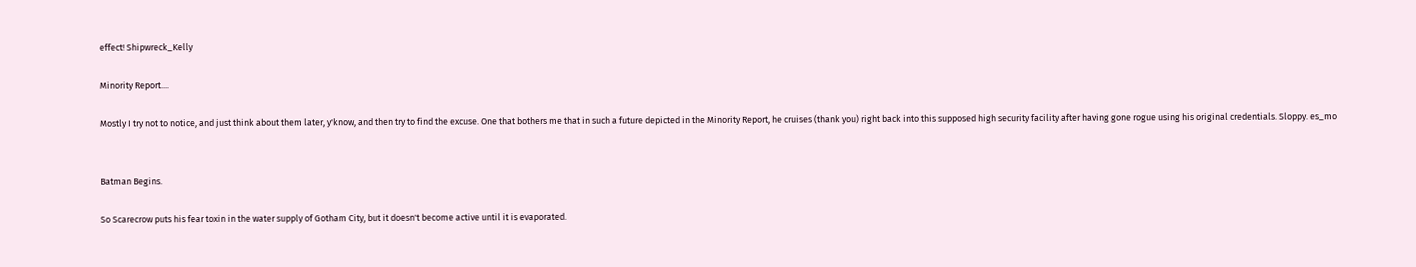effect! Shipwreck_Kelly

Minority Report....

Mostly I try not to notice, and just think about them later, y'know, and then try to find the excuse. One that bothers me that in such a future depicted in the Minority Report, he cruises (thank you) right back into this supposed high security facility after having gone rogue using his original credentials. Sloppy. es_mo


Batman Begins.

So Scarecrow puts his fear toxin in the water supply of Gotham City, but it doesn't become active until it is evaporated.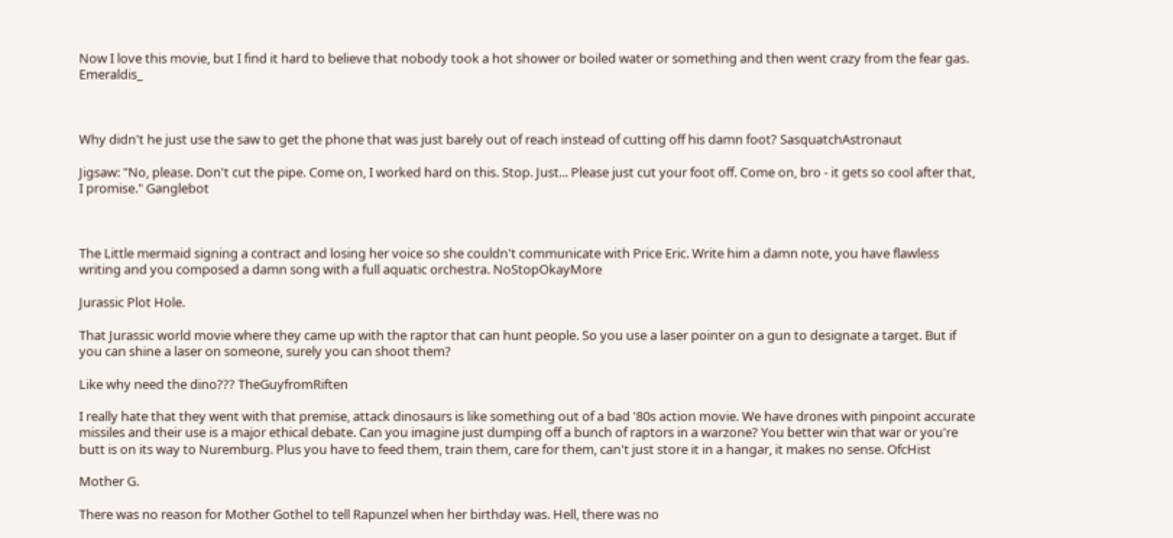Now I love this movie, but I find it hard to believe that nobody took a hot shower or boiled water or something and then went crazy from the fear gas. Emeraldis_



Why didn't he just use the saw to get the phone that was just barely out of reach instead of cutting off his damn foot? SasquatchAstronaut

Jigsaw: "No, please. Don't cut the pipe. Come on, I worked hard on this. Stop. Just... Please just cut your foot off. Come on, bro - it gets so cool after that, I promise." Ganglebot



The Little mermaid signing a contract and losing her voice so she couldn't communicate with Price Eric. Write him a damn note, you have flawless writing and you composed a damn song with a full aquatic orchestra. NoStopOkayMore

Jurassic Plot Hole.

That Jurassic world movie where they came up with the raptor that can hunt people. So you use a laser pointer on a gun to designate a target. But if you can shine a laser on someone, surely you can shoot them?

Like why need the dino??? TheGuyfromRiften

I really hate that they went with that premise, attack dinosaurs is like something out of a bad '80s action movie. We have drones with pinpoint accurate missiles and their use is a major ethical debate. Can you imagine just dumping off a bunch of raptors in a warzone? You better win that war or you're butt is on its way to Nuremburg. Plus you have to feed them, train them, care for them, can't just store it in a hangar, it makes no sense. OfcHist

Mother G.

There was no reason for Mother Gothel to tell Rapunzel when her birthday was. Hell, there was no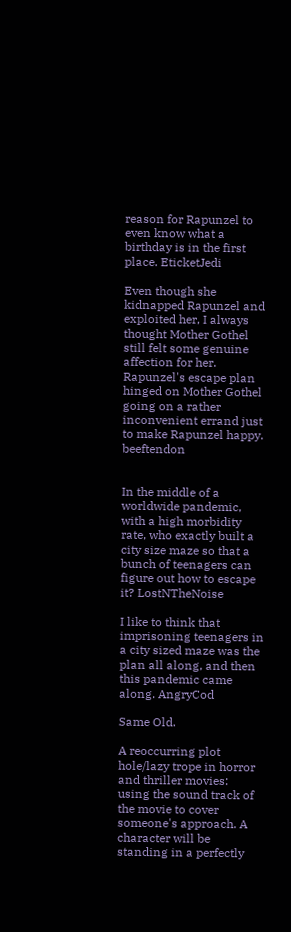reason for Rapunzel to even know what a birthday is in the first place. EticketJedi

Even though she kidnapped Rapunzel and exploited her, I always thought Mother Gothel still felt some genuine affection for her. Rapunzel's escape plan hinged on Mother Gothel going on a rather inconvenient errand just to make Rapunzel happy. beeftendon


In the middle of a worldwide pandemic, with a high morbidity rate, who exactly built a city size maze so that a bunch of teenagers can figure out how to escape it? LostNTheNoise

I like to think that imprisoning teenagers in a city sized maze was the plan all along, and then this pandemic came along. AngryCod

Same Old.

A reoccurring plot hole/lazy trope in horror and thriller movies: using the sound track of the movie to cover someone's approach. A character will be standing in a perfectly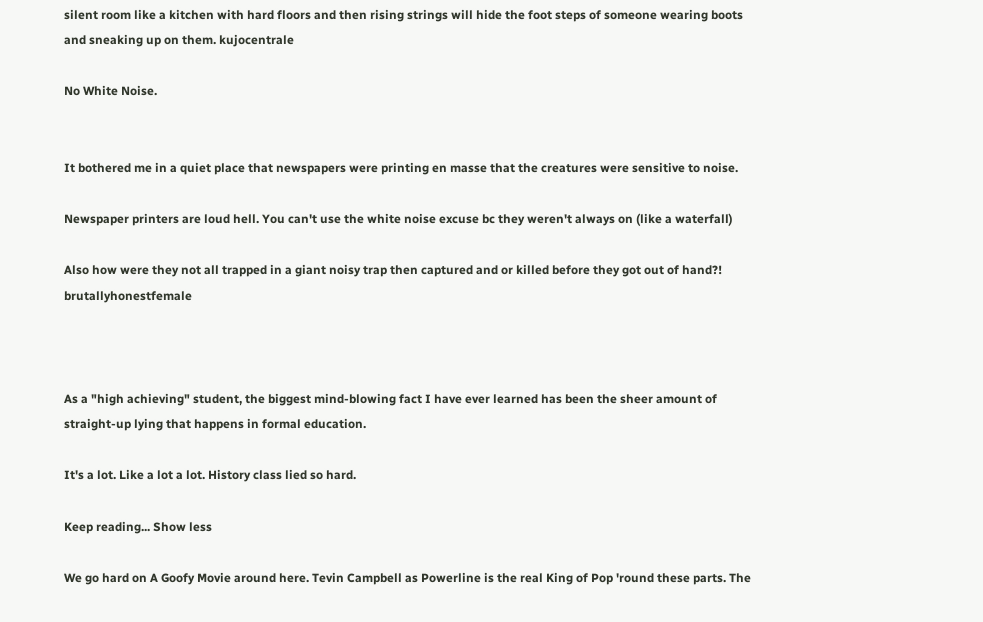silent room like a kitchen with hard floors and then rising strings will hide the foot steps of someone wearing boots and sneaking up on them. kujocentrale

No White Noise.


It bothered me in a quiet place that newspapers were printing en masse that the creatures were sensitive to noise.

Newspaper printers are loud hell. You can't use the white noise excuse bc they weren't always on (like a waterfall)

Also how were they not all trapped in a giant noisy trap then captured and or killed before they got out of hand?! brutallyhonestfemale



As a "high achieving" student, the biggest mind-blowing fact I have ever learned has been the sheer amount of straight-up lying that happens in formal education.

It's a lot. Like a lot a lot. History class lied so hard.

Keep reading... Show less

We go hard on A Goofy Movie around here. Tevin Campbell as Powerline is the real King of Pop 'round these parts. The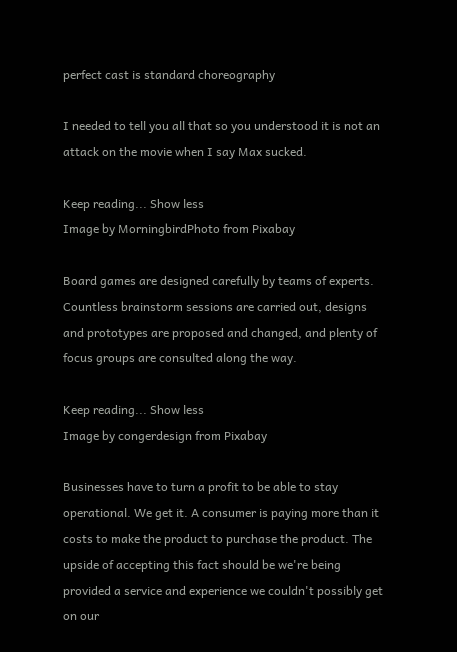perfect cast is standard choreography

I needed to tell you all that so you understood it is not an attack on the movie when I say Max sucked.

Keep reading... Show less
Image by MorningbirdPhoto from Pixabay

Board games are designed carefully by teams of experts. Countless brainstorm sessions are carried out, designs and prototypes are proposed and changed, and plenty of focus groups are consulted along the way.

Keep reading... Show less
Image by congerdesign from Pixabay

Businesses have to turn a profit to be able to stay operational. We get it. A consumer is paying more than it costs to make the product to purchase the product. The upside of accepting this fact should be we're being provided a service and experience we couldn't possibly get on our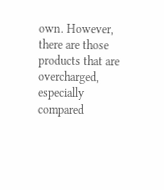own. However, there are those products that are overcharged, especially compared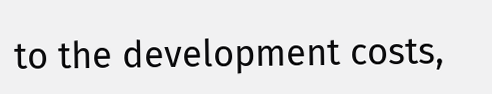to the development costs,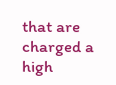that are charged a high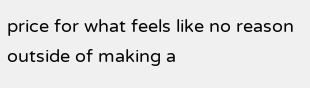price for what feels like no reason outside of making a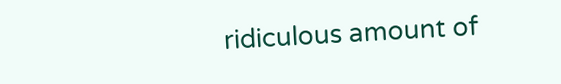ridiculous amount of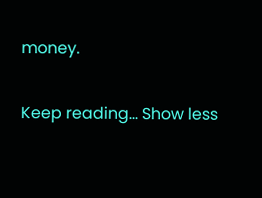money.

Keep reading... Show less